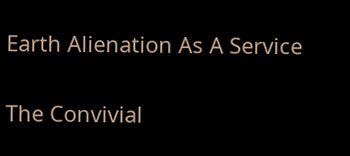Earth Alienation As A Service

The Convivial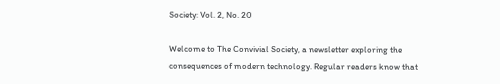Society: Vol. 2, No. 20

Welcome to The Convivial Society, a newsletter exploring the consequences of modern technology. Regular readers know that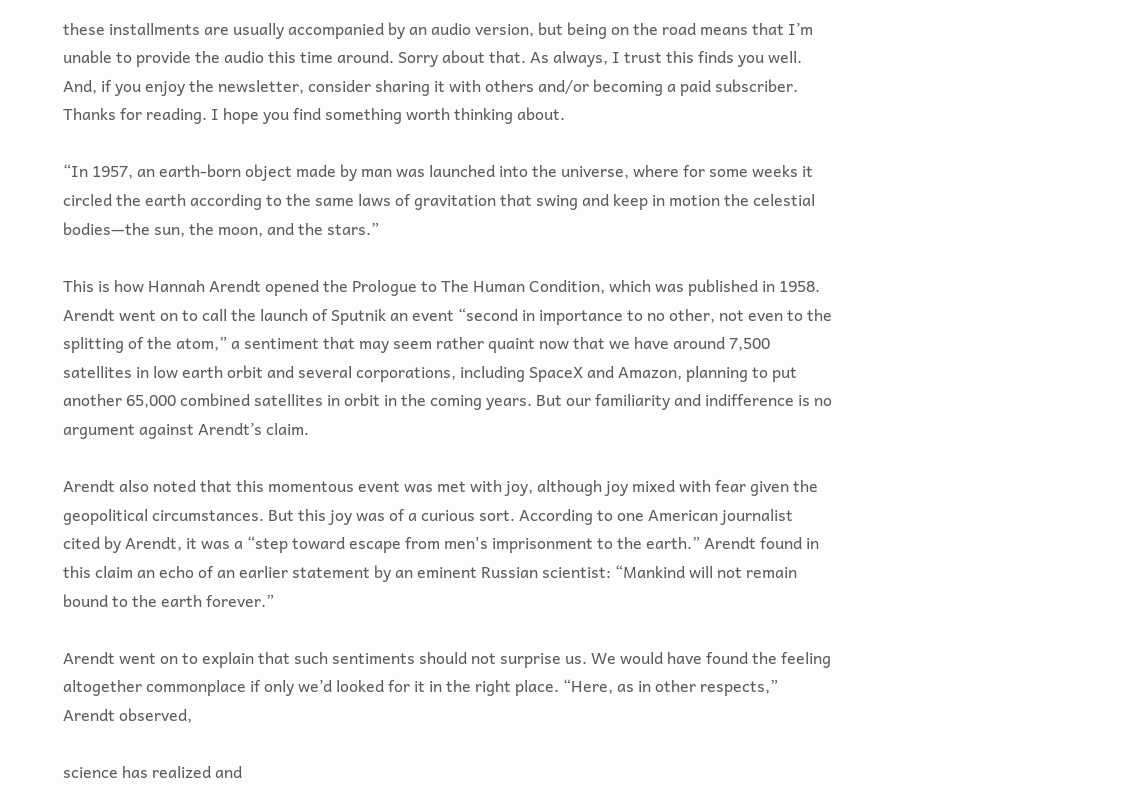these installments are usually accompanied by an audio version, but being on the road means that I’m unable to provide the audio this time around. Sorry about that. As always, I trust this finds you well. And, if you enjoy the newsletter, consider sharing it with others and/or becoming a paid subscriber. Thanks for reading. I hope you find something worth thinking about.

“In 1957, an earth-born object made by man was launched into the universe, where for some weeks it circled the earth according to the same laws of gravitation that swing and keep in motion the celestial bodies—the sun, the moon, and the stars.”

This is how Hannah Arendt opened the Prologue to The Human Condition, which was published in 1958. Arendt went on to call the launch of Sputnik an event “second in importance to no other, not even to the splitting of the atom,” a sentiment that may seem rather quaint now that we have around 7,500 satellites in low earth orbit and several corporations, including SpaceX and Amazon, planning to put another 65,000 combined satellites in orbit in the coming years. But our familiarity and indifference is no argument against Arendt’s claim.

Arendt also noted that this momentous event was met with joy, although joy mixed with fear given the geopolitical circumstances. But this joy was of a curious sort. According to one American journalist cited by Arendt, it was a “step toward escape from men's imprisonment to the earth.” Arendt found in this claim an echo of an earlier statement by an eminent Russian scientist: “Mankind will not remain bound to the earth forever.”

Arendt went on to explain that such sentiments should not surprise us. We would have found the feeling altogether commonplace if only we’d looked for it in the right place. “Here, as in other respects,” Arendt observed,

science has realized and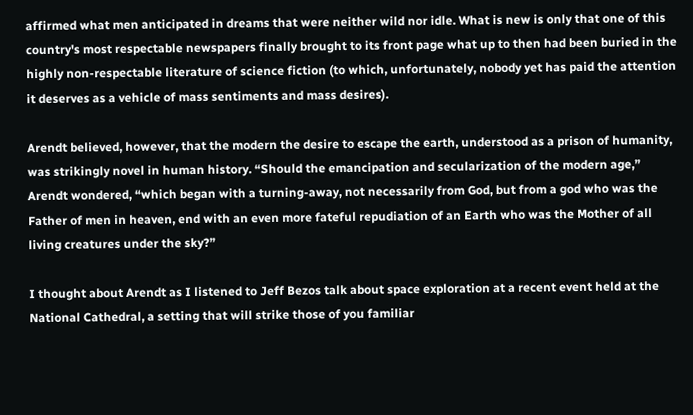affirmed what men anticipated in dreams that were neither wild nor idle. What is new is only that one of this country's most respectable newspapers finally brought to its front page what up to then had been buried in the highly non-respectable literature of science fiction (to which, unfortunately, nobody yet has paid the attention it deserves as a vehicle of mass sentiments and mass desires).

Arendt believed, however, that the modern the desire to escape the earth, understood as a prison of humanity, was strikingly novel in human history. “Should the emancipation and secularization of the modern age,” Arendt wondered, “which began with a turning-away, not necessarily from God, but from a god who was the Father of men in heaven, end with an even more fateful repudiation of an Earth who was the Mother of all living creatures under the sky?”

I thought about Arendt as I listened to Jeff Bezos talk about space exploration at a recent event held at the National Cathedral, a setting that will strike those of you familiar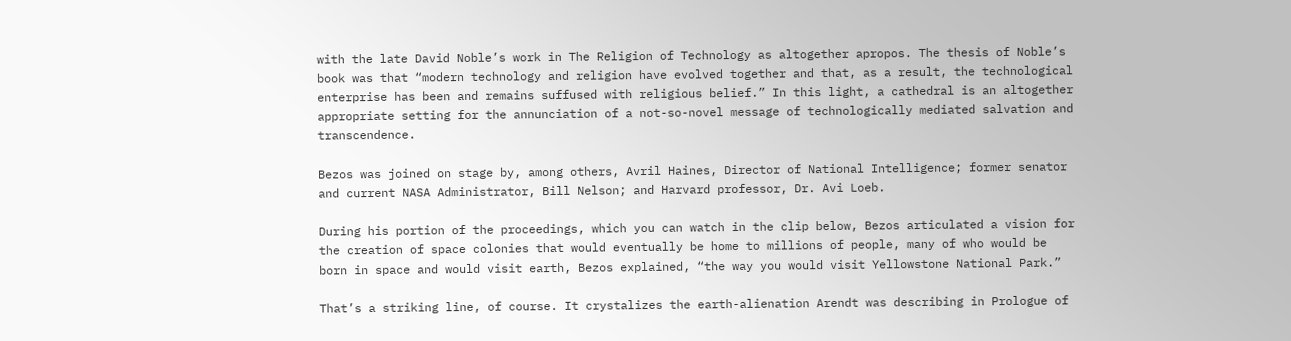with the late David Noble’s work in The Religion of Technology as altogether apropos. The thesis of Noble’s book was that “modern technology and religion have evolved together and that, as a result, the technological enterprise has been and remains suffused with religious belief.” In this light, a cathedral is an altogether appropriate setting for the annunciation of a not-so-novel message of technologically mediated salvation and transcendence.

Bezos was joined on stage by, among others, Avril Haines, Director of National Intelligence; former senator and current NASA Administrator, Bill Nelson; and Harvard professor, Dr. Avi Loeb.

During his portion of the proceedings, which you can watch in the clip below, Bezos articulated a vision for the creation of space colonies that would eventually be home to millions of people, many of who would be born in space and would visit earth, Bezos explained, “the way you would visit Yellowstone National Park.”

That’s a striking line, of course. It crystalizes the earth-alienation Arendt was describing in Prologue of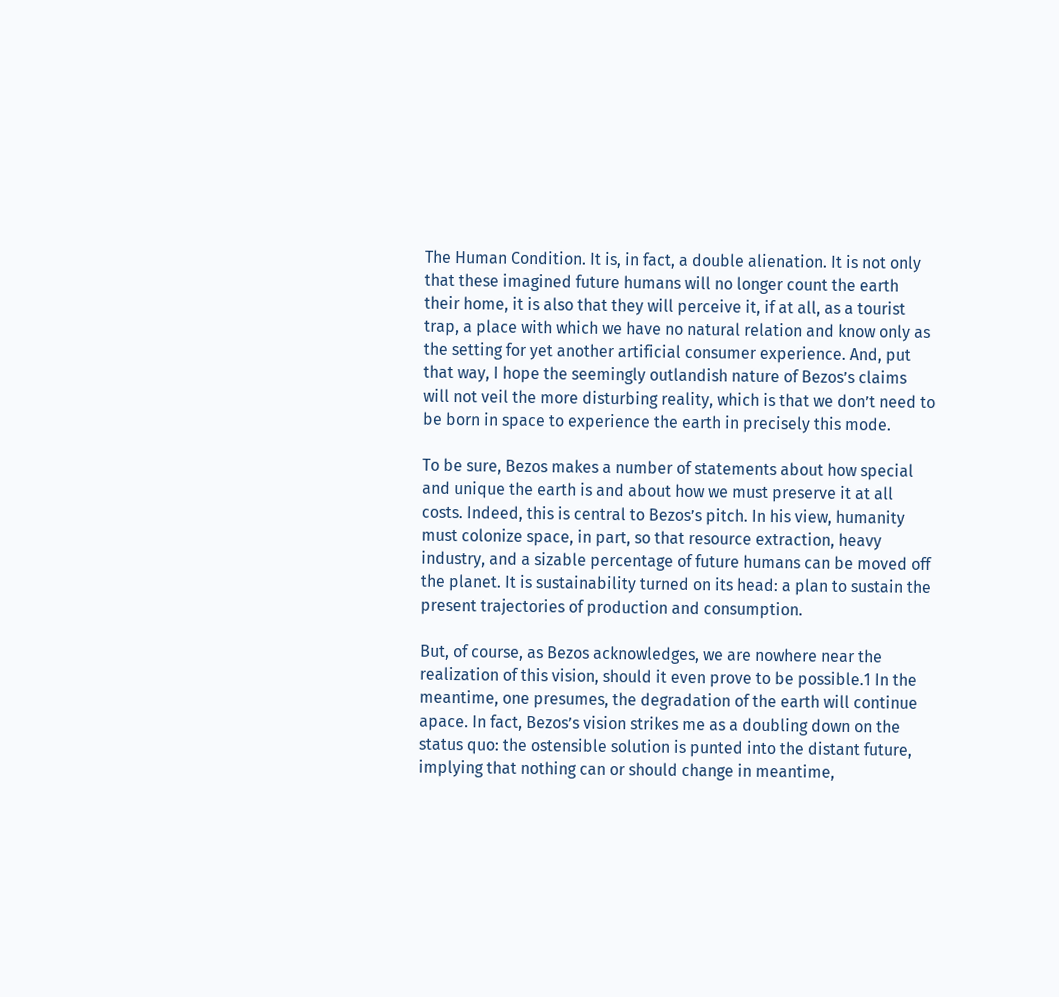The Human Condition. It is, in fact, a double alienation. It is not only that these imagined future humans will no longer count the earth their home, it is also that they will perceive it, if at all, as a tourist trap, a place with which we have no natural relation and know only as the setting for yet another artificial consumer experience. And, put that way, I hope the seemingly outlandish nature of Bezos’s claims will not veil the more disturbing reality, which is that we don’t need to be born in space to experience the earth in precisely this mode.

To be sure, Bezos makes a number of statements about how special and unique the earth is and about how we must preserve it at all costs. Indeed, this is central to Bezos’s pitch. In his view, humanity must colonize space, in part, so that resource extraction, heavy industry, and a sizable percentage of future humans can be moved off the planet. It is sustainability turned on its head: a plan to sustain the present trajectories of production and consumption.

But, of course, as Bezos acknowledges, we are nowhere near the realization of this vision, should it even prove to be possible.1 In the meantime, one presumes, the degradation of the earth will continue apace. In fact, Bezos’s vision strikes me as a doubling down on the status quo: the ostensible solution is punted into the distant future, implying that nothing can or should change in meantime,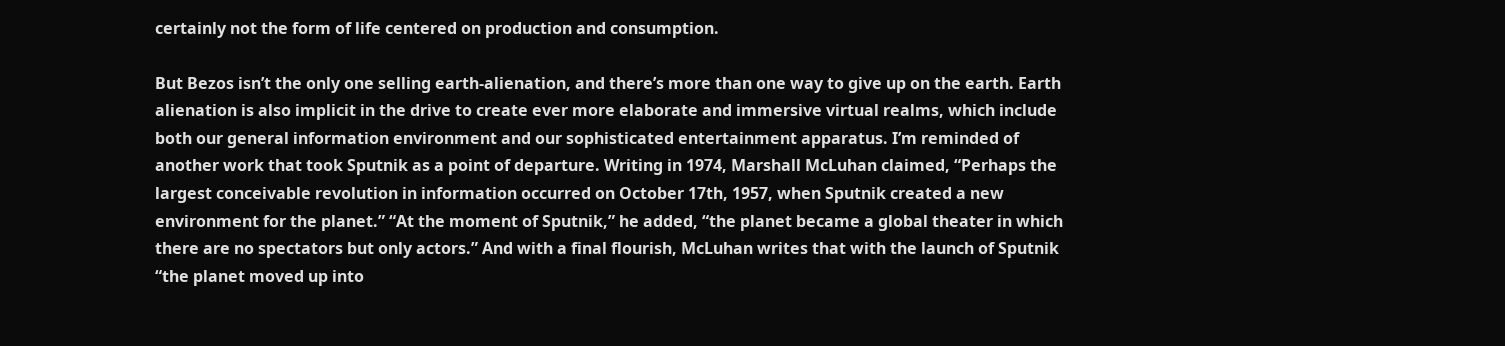certainly not the form of life centered on production and consumption.

But Bezos isn’t the only one selling earth-alienation, and there’s more than one way to give up on the earth. Earth alienation is also implicit in the drive to create ever more elaborate and immersive virtual realms, which include both our general information environment and our sophisticated entertainment apparatus. I’m reminded of another work that took Sputnik as a point of departure. Writing in 1974, Marshall McLuhan claimed, “Perhaps the largest conceivable revolution in information occurred on October 17th, 1957, when Sputnik created a new environment for the planet.” “At the moment of Sputnik,” he added, “the planet became a global theater in which there are no spectators but only actors.” And with a final flourish, McLuhan writes that with the launch of Sputnik “the planet moved up into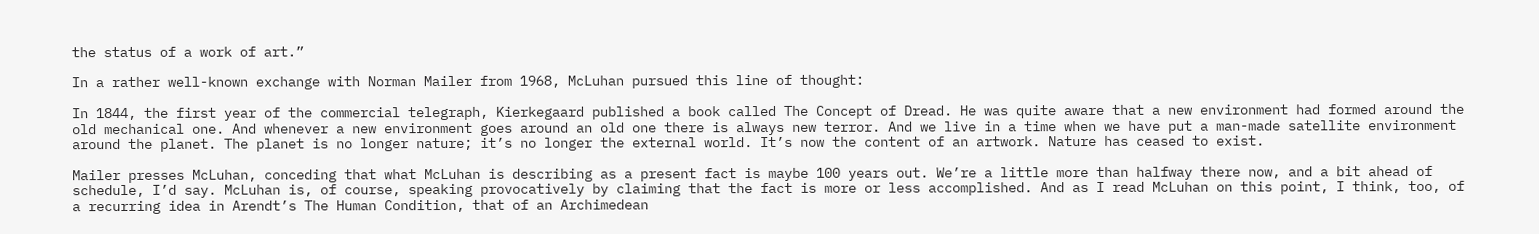the status of a work of art.”

In a rather well-known exchange with Norman Mailer from 1968, McLuhan pursued this line of thought:

In 1844, the first year of the commercial telegraph, Kierkegaard published a book called The Concept of Dread. He was quite aware that a new environment had formed around the old mechanical one. And whenever a new environment goes around an old one there is always new terror. And we live in a time when we have put a man-made satellite environment around the planet. The planet is no longer nature; it’s no longer the external world. It’s now the content of an artwork. Nature has ceased to exist.

Mailer presses McLuhan, conceding that what McLuhan is describing as a present fact is maybe 100 years out. We’re a little more than halfway there now, and a bit ahead of schedule, I’d say. McLuhan is, of course, speaking provocatively by claiming that the fact is more or less accomplished. And as I read McLuhan on this point, I think, too, of a recurring idea in Arendt’s The Human Condition, that of an Archimedean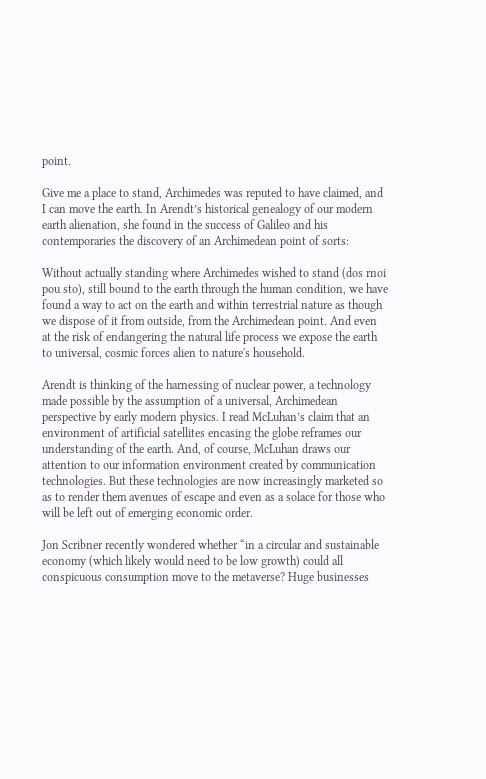point.

Give me a place to stand, Archimedes was reputed to have claimed, and I can move the earth. In Arendt’s historical genealogy of our modern earth alienation, she found in the success of Galileo and his contemporaries the discovery of an Archimedean point of sorts:

Without actually standing where Archimedes wished to stand (dos rnoi pou sto), still bound to the earth through the human condition, we have found a way to act on the earth and within terrestrial nature as though we dispose of it from outside, from the Archimedean point. And even at the risk of endangering the natural life process we expose the earth to universal, cosmic forces alien to nature's household.

Arendt is thinking of the harnessing of nuclear power, a technology made possible by the assumption of a universal, Archimedean perspective by early modern physics. I read McLuhan’s claim that an environment of artificial satellites encasing the globe reframes our understanding of the earth. And, of course, McLuhan draws our attention to our information environment created by communication technologies. But these technologies are now increasingly marketed so as to render them avenues of escape and even as a solace for those who will be left out of emerging economic order.

Jon Scribner recently wondered whether “in a circular and sustainable economy (which likely would need to be low growth) could all conspicuous consumption move to the metaverse? Huge businesses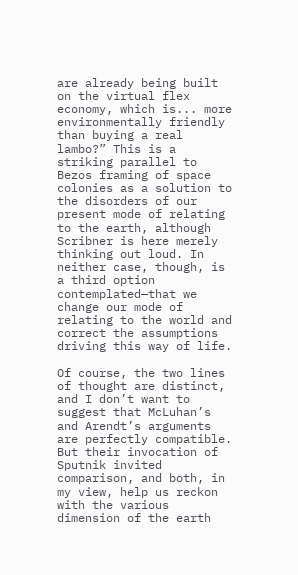are already being built on the virtual flex economy, which is... more environmentally friendly than buying a real lambo?” This is a striking parallel to Bezos framing of space colonies as a solution to the disorders of our present mode of relating to the earth, although Scribner is here merely thinking out loud. In neither case, though, is a third option contemplated—that we change our mode of relating to the world and correct the assumptions driving this way of life.

Of course, the two lines of thought are distinct, and I don’t want to suggest that McLuhan’s and Arendt’s arguments are perfectly compatible. But their invocation of Sputnik invited comparison, and both, in my view, help us reckon with the various dimension of the earth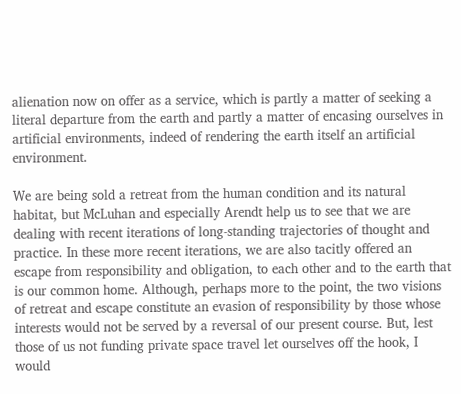alienation now on offer as a service, which is partly a matter of seeking a literal departure from the earth and partly a matter of encasing ourselves in artificial environments, indeed of rendering the earth itself an artificial environment.

We are being sold a retreat from the human condition and its natural habitat, but McLuhan and especially Arendt help us to see that we are dealing with recent iterations of long-standing trajectories of thought and practice. In these more recent iterations, we are also tacitly offered an escape from responsibility and obligation, to each other and to the earth that is our common home. Although, perhaps more to the point, the two visions of retreat and escape constitute an evasion of responsibility by those whose interests would not be served by a reversal of our present course. But, lest those of us not funding private space travel let ourselves off the hook, I would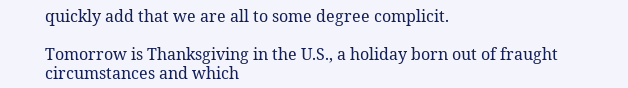quickly add that we are all to some degree complicit.

Tomorrow is Thanksgiving in the U.S., a holiday born out of fraught circumstances and which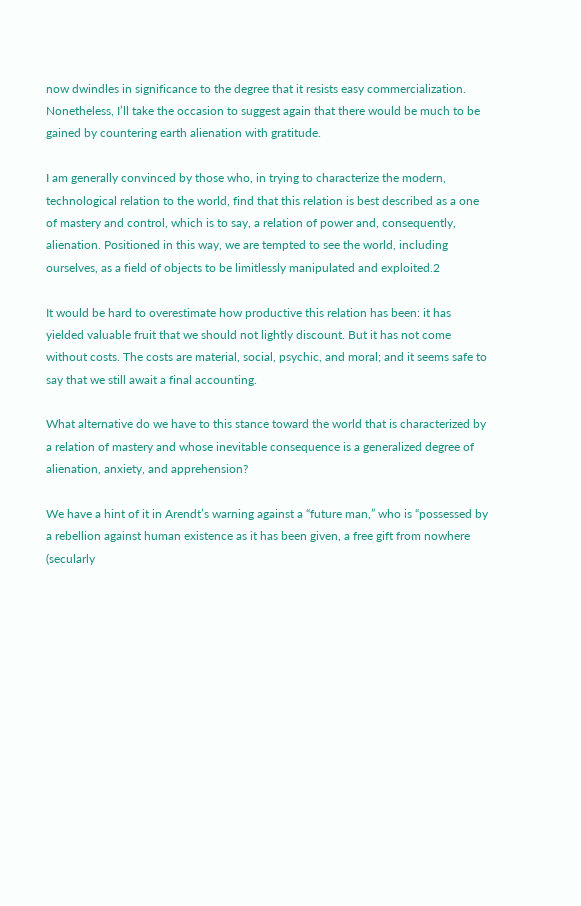now dwindles in significance to the degree that it resists easy commercialization. Nonetheless, I’ll take the occasion to suggest again that there would be much to be gained by countering earth alienation with gratitude.

I am generally convinced by those who, in trying to characterize the modern, technological relation to the world, find that this relation is best described as a one of mastery and control, which is to say, a relation of power and, consequently, alienation. Positioned in this way, we are tempted to see the world, including ourselves, as a field of objects to be limitlessly manipulated and exploited.2

It would be hard to overestimate how productive this relation has been: it has yielded valuable fruit that we should not lightly discount. But it has not come without costs. The costs are material, social, psychic, and moral; and it seems safe to say that we still await a final accounting.

What alternative do we have to this stance toward the world that is characterized by a relation of mastery and whose inevitable consequence is a generalized degree of alienation, anxiety, and apprehension?

We have a hint of it in Arendt’s warning against a “future man,” who is “possessed by a rebellion against human existence as it has been given, a free gift from nowhere (secularly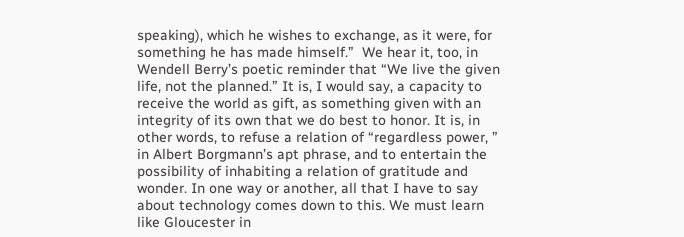speaking), which he wishes to exchange, as it were, for something he has made himself.”  We hear it, too, in Wendell Berry’s poetic reminder that “We live the given life, not the planned.” It is, I would say, a capacity to receive the world as gift, as something given with an integrity of its own that we do best to honor. It is, in other words, to refuse a relation of “regardless power, ” in Albert Borgmann’s apt phrase, and to entertain the possibility of inhabiting a relation of gratitude and wonder. In one way or another, all that I have to say about technology comes down to this. We must learn like Gloucester in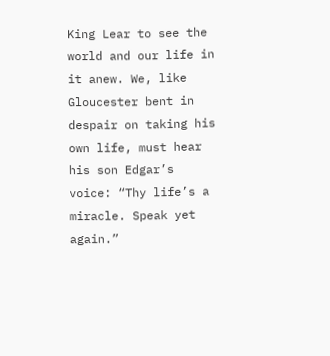King Lear to see the world and our life in it anew. We, like Gloucester bent in despair on taking his own life, must hear his son Edgar’s voice: “Thy life’s a miracle. Speak yet again.”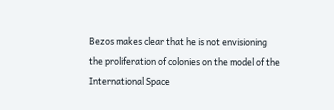Bezos makes clear that he is not envisioning the proliferation of colonies on the model of the International Space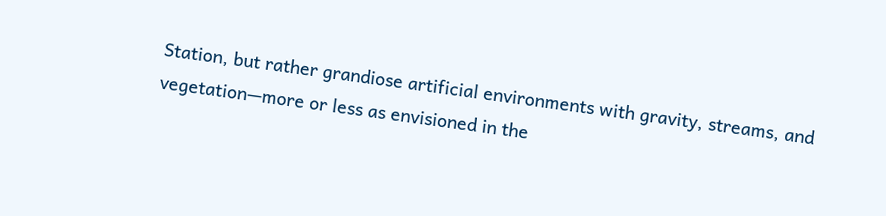Station, but rather grandiose artificial environments with gravity, streams, and vegetation—more or less as envisioned in the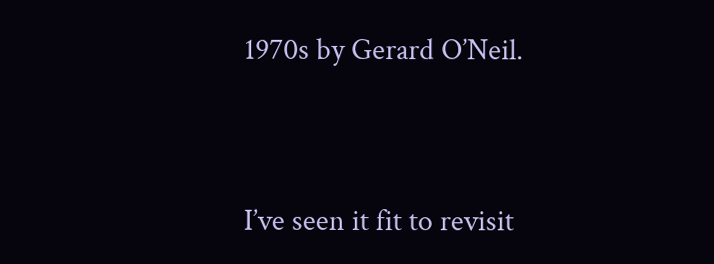1970s by Gerard O’Neil.


I’ve seen it fit to revisit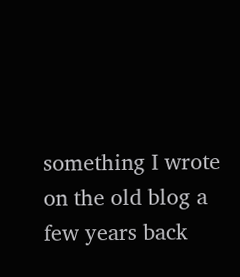something I wrote on the old blog a few years back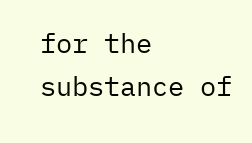for the substance of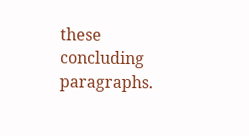these concluding paragraphs.